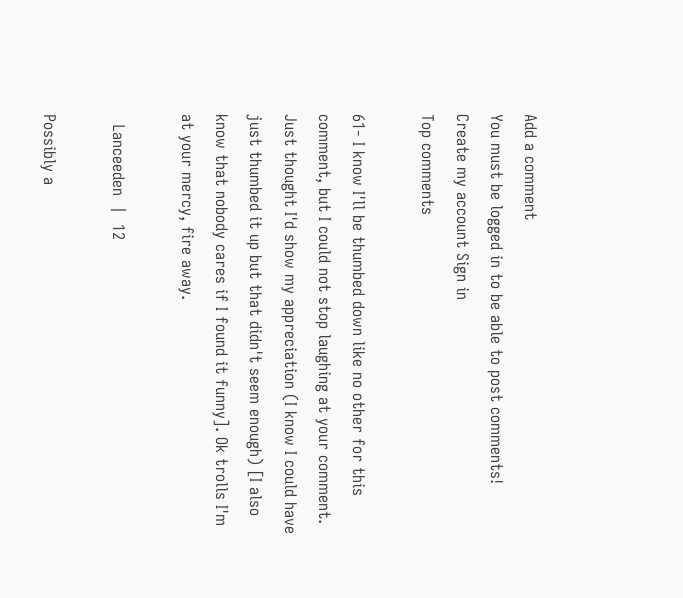Add a comment
You must be logged in to be able to post comments!
Create my account Sign in
Top comments

61- I know I'll be thumbed down like no other for this comment, but I could not stop laughing at your comment. Just thought I'd show my appreciation (I know I could have just thumbed it up but that didn't seem enough) [I also know that nobody cares if I found it funny]. Ok trolls I'm at your mercy, fire away.

  Lanceeden  |  12

Possibly a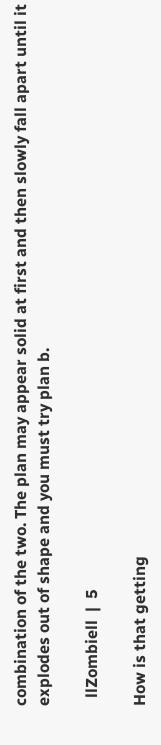combination of the two. The plan may appear solid at first and then slowly fall apart until it explodes out of shape and you must try plan b.

  llZombiell  |  5

How is that getting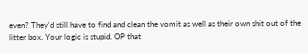even? They'd still have to find and clean the vomit as well as their own shit out of the litter box. Your logic is stupid. OP that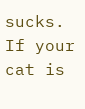sucks. If your cat is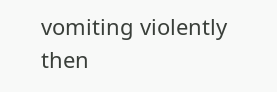vomiting violently then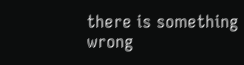there is something wrong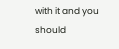with it and you should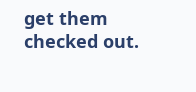get them checked out.